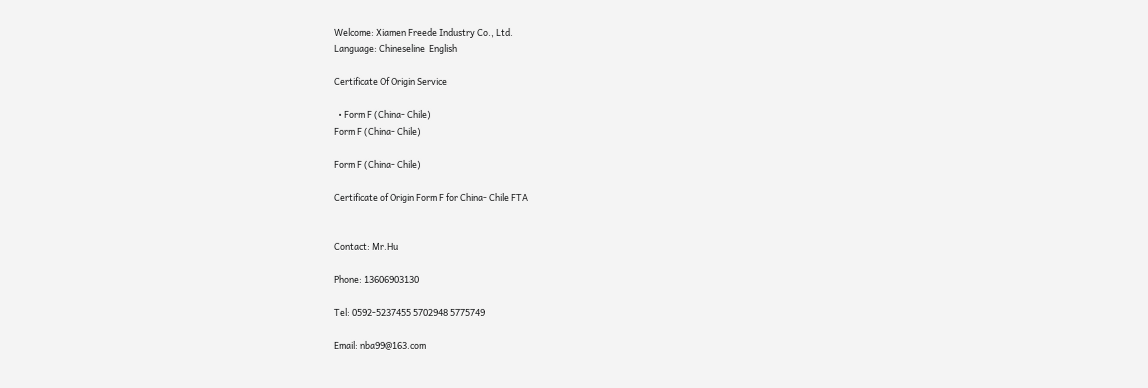Welcome: Xiamen Freede Industry Co., Ltd.
Language: Chineseline  English

Certificate Of Origin Service

  • Form F (China- Chile)
Form F (China- Chile)

Form F (China- Chile)

Certificate of Origin Form F for China- Chile FTA


Contact: Mr.Hu

Phone: 13606903130

Tel: 0592-5237455 5702948 5775749

Email: nba99@163.com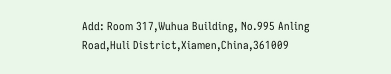Add: Room 317,Wuhua Building, No.995 Anling Road,Huli District,Xiamen,China,361009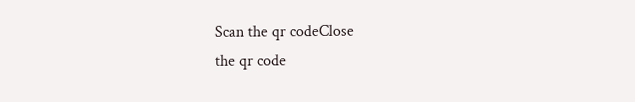Scan the qr codeClose
the qr code